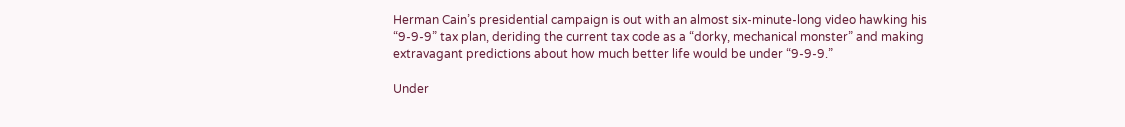Herman Cain’s presidential campaign is out with an almost six-minute-long video hawking his “9-9-9” tax plan, deriding the current tax code as a “dorky, mechanical monster” and making extravagant predictions about how much better life would be under “9-9-9.”

Under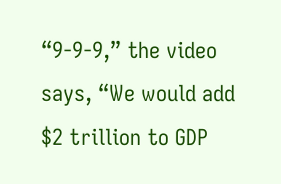“9-9-9,” the video says, “We would add $2 trillion to GDP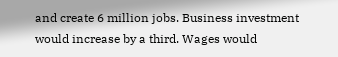and create 6 million jobs. Business investment would increase by a third. Wages would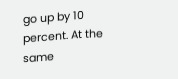go up by 10 percent. At the same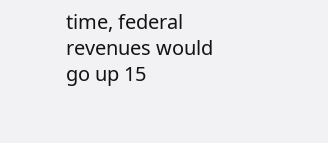time, federal revenues would go up 15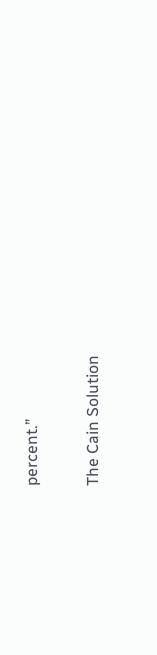percent.”

The Cain Solution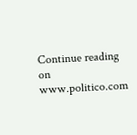Continue reading on www.politico.com